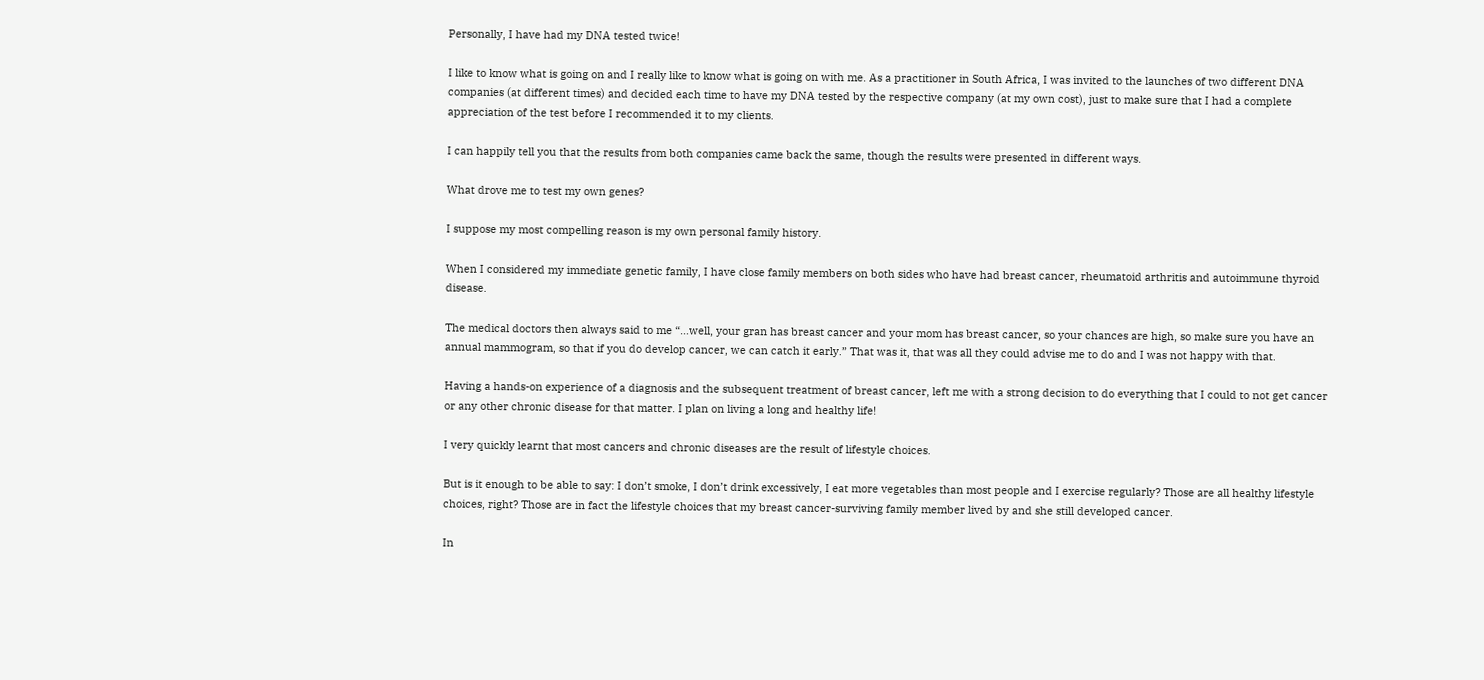Personally, I have had my DNA tested twice!

I like to know what is going on and I really like to know what is going on with me. As a practitioner in South Africa, I was invited to the launches of two different DNA companies (at different times) and decided each time to have my DNA tested by the respective company (at my own cost), just to make sure that I had a complete appreciation of the test before I recommended it to my clients.

I can happily tell you that the results from both companies came back the same, though the results were presented in different ways.

What drove me to test my own genes?

I suppose my most compelling reason is my own personal family history.

When I considered my immediate genetic family, I have close family members on both sides who have had breast cancer, rheumatoid arthritis and autoimmune thyroid disease.

The medical doctors then always said to me “…well, your gran has breast cancer and your mom has breast cancer, so your chances are high, so make sure you have an annual mammogram, so that if you do develop cancer, we can catch it early.” That was it, that was all they could advise me to do and I was not happy with that.

Having a hands-on experience of a diagnosis and the subsequent treatment of breast cancer, left me with a strong decision to do everything that I could to not get cancer or any other chronic disease for that matter. I plan on living a long and healthy life!

I very quickly learnt that most cancers and chronic diseases are the result of lifestyle choices.

But is it enough to be able to say: I don’t smoke, I don’t drink excessively, I eat more vegetables than most people and I exercise regularly? Those are all healthy lifestyle choices, right? Those are in fact the lifestyle choices that my breast cancer-surviving family member lived by and she still developed cancer.

In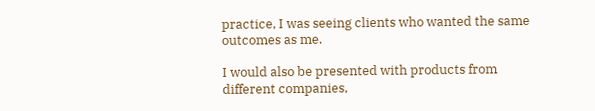practice, I was seeing clients who wanted the same outcomes as me.

I would also be presented with products from different companies,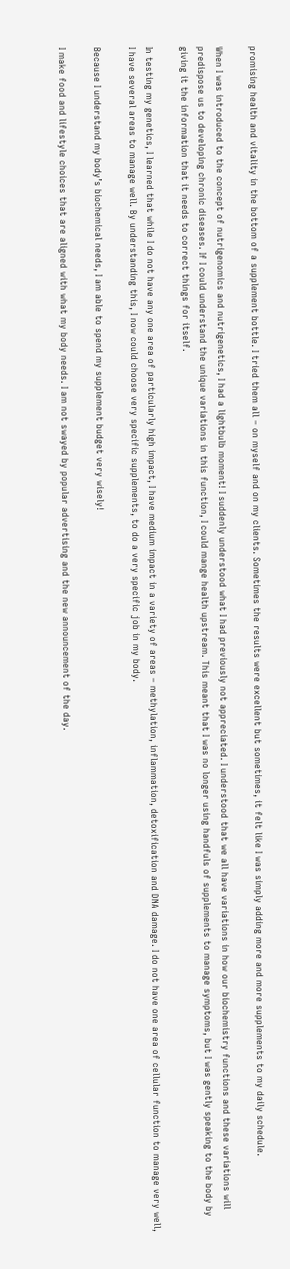promising health and vitality in the bottom of a supplement bottle. I tried them all – on myself and on my clients. Sometimes the results were excellent but sometimes, it felt like I was simply adding more and more supplements to my daily schedule.

When I was introduced to the concept of nutrigenomics and nutrigenetics, I had a lightbulb moment! I suddenly understood what I had previously not appreciated. I understood that we all have variations in how our biochemistry functions and these variations will predispose us to developing chronic diseases. If I could understand the unique variations in this function, I could mange health upstream. This meant that I was no longer using handfuls of supplements to manage symptoms, but I was gently speaking to the body by giving it the information that it needs to correct things for itself.

In testing my genetics, I learned that while I do not have any one area of particularly high impact, I have medium impact in a variety of areas – methylation, inflammation, detoxification and DNA damage. I do not have one area of cellular function to manage very well, I have several areas to manage well. By understanding this, I now could choose very specific supplements, to do a very specific job in my body.

Because I understand my body’s biochemical needs, I am able to spend my supplement budget very wisely!

I make food and lifestyle choices that are aligned with what my body needs. I am not swayed by popular advertising and the new announcement of the day.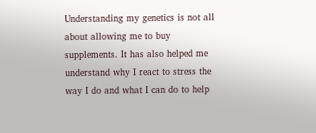Understanding my genetics is not all about allowing me to buy supplements. It has also helped me understand why I react to stress the way I do and what I can do to help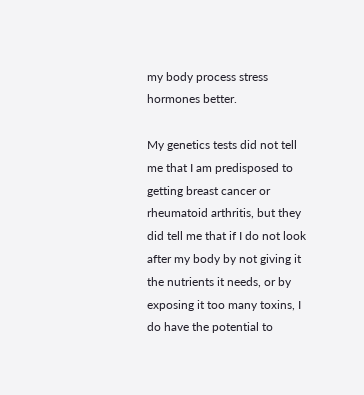my body process stress hormones better.

My genetics tests did not tell me that I am predisposed to getting breast cancer or rheumatoid arthritis, but they did tell me that if I do not look after my body by not giving it the nutrients it needs, or by exposing it too many toxins, I do have the potential to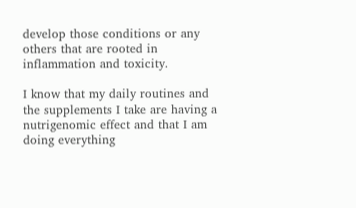develop those conditions or any others that are rooted in inflammation and toxicity.

I know that my daily routines and the supplements I take are having a nutrigenomic effect and that I am doing everything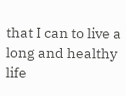that I can to live a long and healthy life